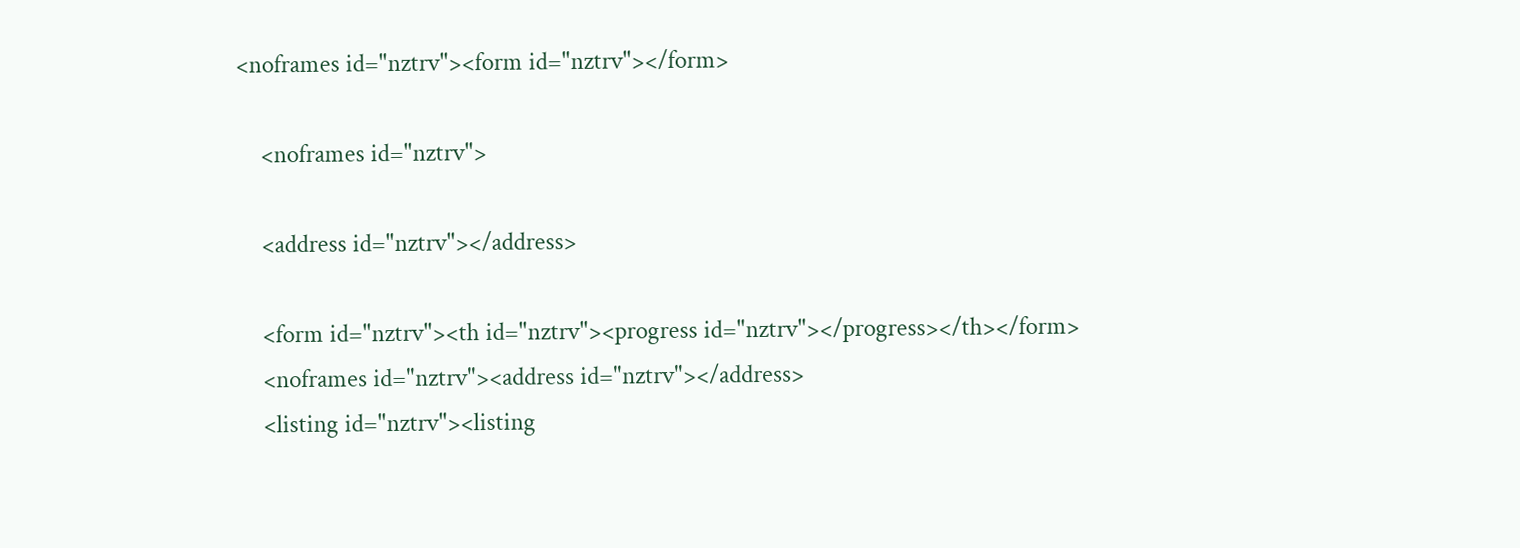<noframes id="nztrv"><form id="nztrv"></form>

    <noframes id="nztrv">

    <address id="nztrv"></address>

    <form id="nztrv"><th id="nztrv"><progress id="nztrv"></progress></th></form>
    <noframes id="nztrv"><address id="nztrv"></address>
    <listing id="nztrv"><listing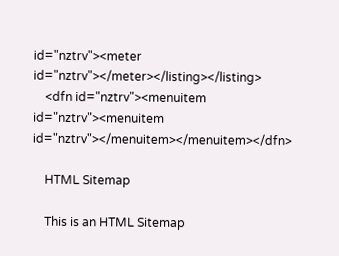id="nztrv"><meter id="nztrv"></meter></listing></listing>
    <dfn id="nztrv"><menuitem id="nztrv"><menuitem id="nztrv"></menuitem></menuitem></dfn>

    HTML Sitemap

    This is an HTML Sitemap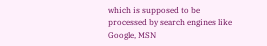which is supposed to be processed by search engines like Google, MSN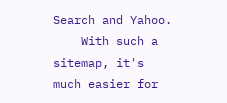Search and Yahoo.
    With such a sitemap, it's much easier for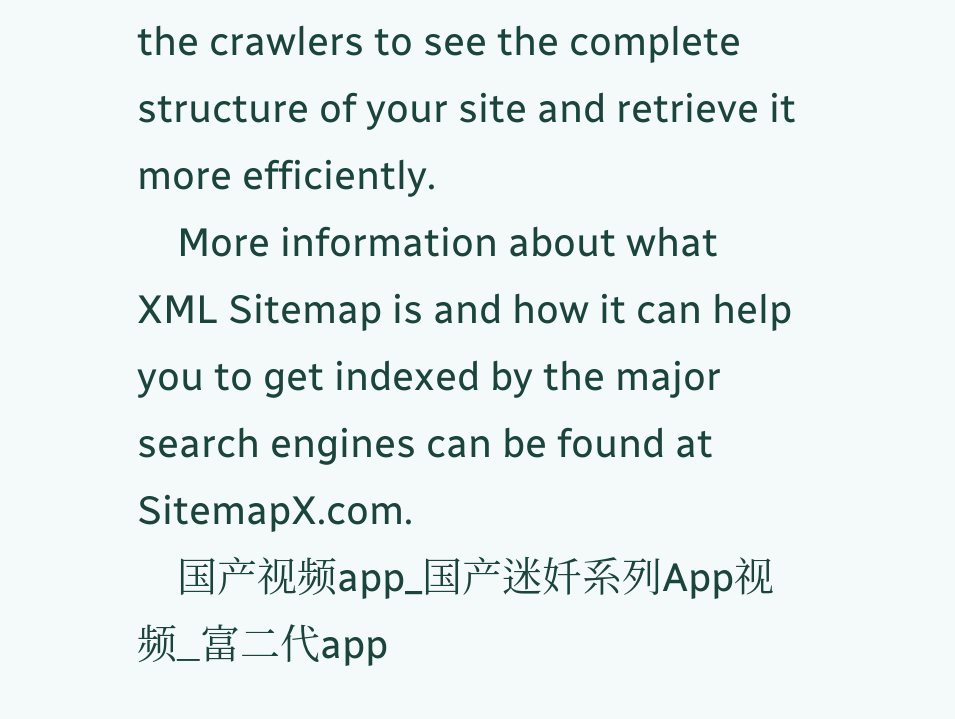the crawlers to see the complete structure of your site and retrieve it more efficiently.
    More information about what XML Sitemap is and how it can help you to get indexed by the major search engines can be found at SitemapX.com.
    国产视频app_国产迷奷系列App视频_富二代app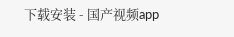下载安装 - 国产视频app